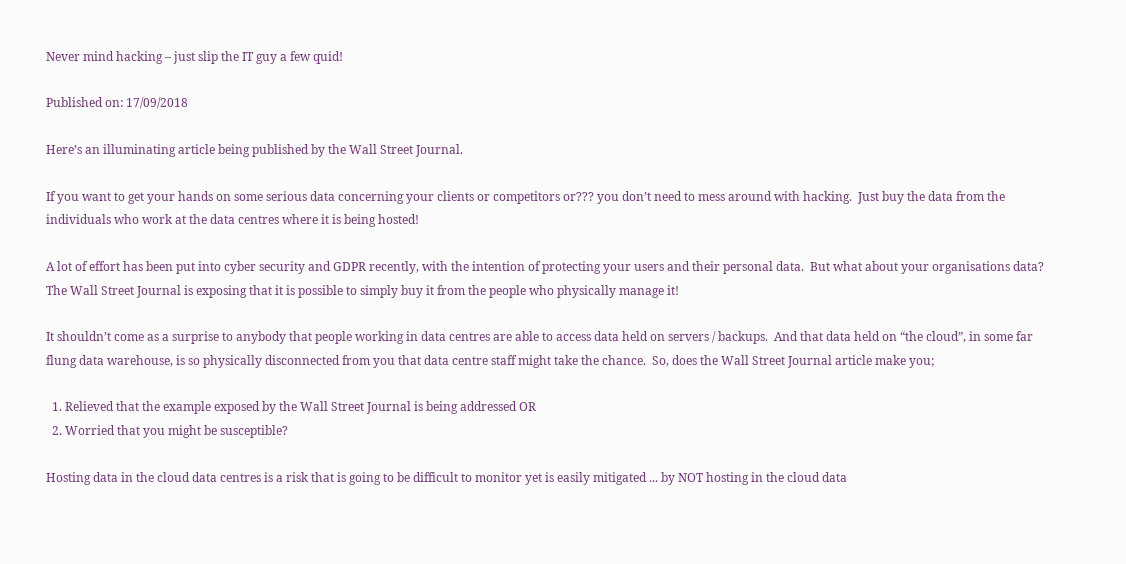Never mind hacking – just slip the IT guy a few quid!

Published on: 17/09/2018

Here’s an illuminating article being published by the Wall Street Journal.

If you want to get your hands on some serious data concerning your clients or competitors or??? you don’t need to mess around with hacking.  Just buy the data from the individuals who work at the data centres where it is being hosted!

A lot of effort has been put into cyber security and GDPR recently, with the intention of protecting your users and their personal data.  But what about your organisations data?  The Wall Street Journal is exposing that it is possible to simply buy it from the people who physically manage it!

It shouldn’t come as a surprise to anybody that people working in data centres are able to access data held on servers / backups.  And that data held on “the cloud”, in some far flung data warehouse, is so physically disconnected from you that data centre staff might take the chance.  So, does the Wall Street Journal article make you;

  1. Relieved that the example exposed by the Wall Street Journal is being addressed OR
  2. Worried that you might be susceptible?

Hosting data in the cloud data centres is a risk that is going to be difficult to monitor yet is easily mitigated ... by NOT hosting in the cloud data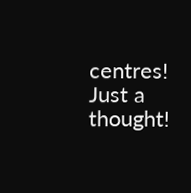centres!  Just a thought!